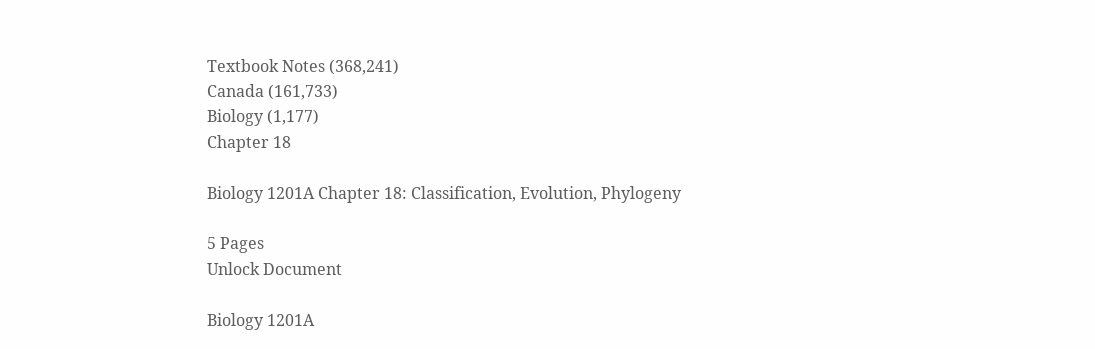Textbook Notes (368,241)
Canada (161,733)
Biology (1,177)
Chapter 18

Biology 1201A Chapter 18: Classification, Evolution, Phylogeny

5 Pages
Unlock Document

Biology 1201A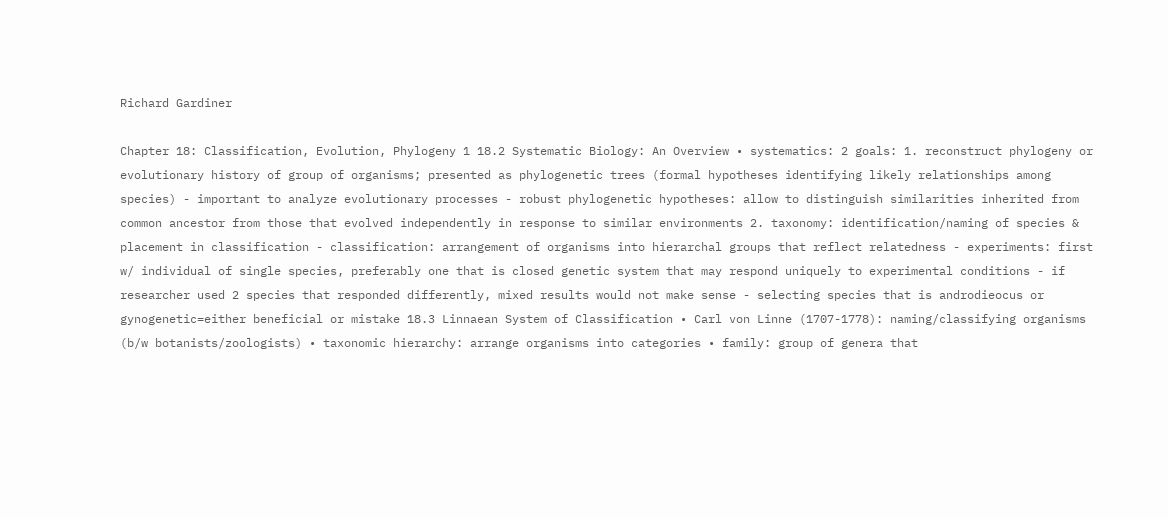Richard Gardiner

Chapter 18: Classification, Evolution, Phylogeny 1 18.2 Systematic Biology: An Overview • systematics: 2 goals: 1. reconstruct phylogeny or evolutionary history of group of organisms; presented as phylogenetic trees (formal hypotheses identifying likely relationships among species) - important to analyze evolutionary processes - robust phylogenetic hypotheses: allow to distinguish similarities inherited from common ancestor from those that evolved independently in response to similar environments 2. taxonomy: identification/naming of species & placement in classification - classification: arrangement of organisms into hierarchal groups that reflect relatedness - experiments: first w/ individual of single species, preferably one that is closed genetic system that may respond uniquely to experimental conditions - if researcher used 2 species that responded differently, mixed results would not make sense - selecting species that is androdieocus or gynogenetic=either beneficial or mistake 18.3 Linnaean System of Classification • Carl von Linne (1707-1778): naming/classifying organisms (b/w botanists/zoologists) • taxonomic hierarchy: arrange organisms into categories • family: group of genera that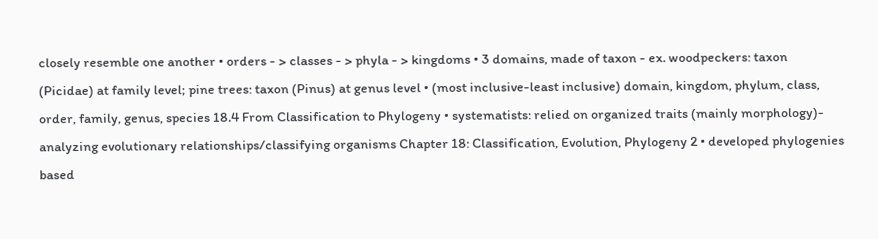closely resemble one another • orders - > classes - > phyla - > kingdoms • 3 domains, made of taxon - ex. woodpeckers: taxon (Picidae) at family level; pine trees: taxon (Pinus) at genus level • (most inclusive-least inclusive) domain, kingdom, phylum, class, order, family, genus, species 18.4 From Classification to Phylogeny • systematists: relied on organized traits (mainly morphology)- analyzing evolutionary relationships/classifying organisms Chapter 18: Classification, Evolution, Phylogeny 2 • developed phylogenies based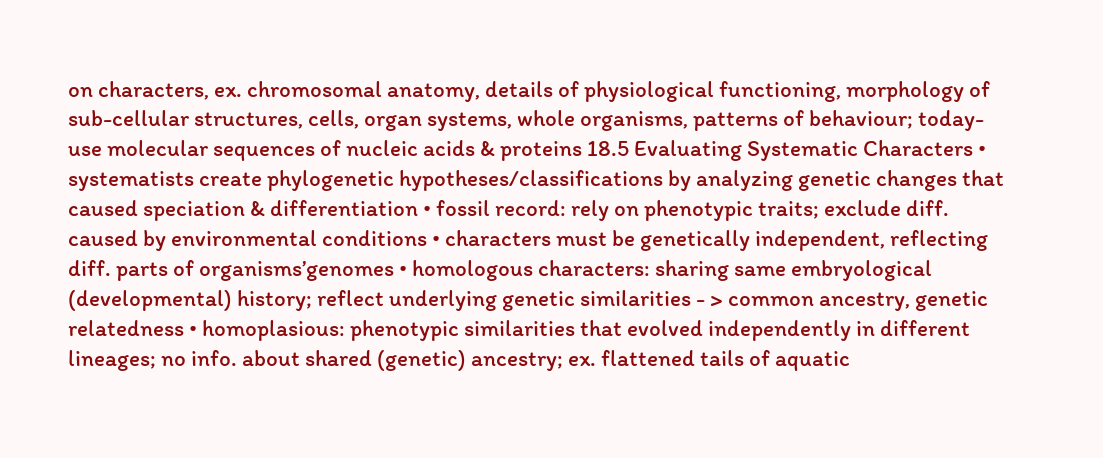on characters, ex. chromosomal anatomy, details of physiological functioning, morphology of sub-cellular structures, cells, organ systems, whole organisms, patterns of behaviour; today- use molecular sequences of nucleic acids & proteins 18.5 Evaluating Systematic Characters • systematists create phylogenetic hypotheses/classifications by analyzing genetic changes that caused speciation & differentiation • fossil record: rely on phenotypic traits; exclude diff. caused by environmental conditions • characters must be genetically independent, reflecting diff. parts of organisms’genomes • homologous characters: sharing same embryological (developmental) history; reflect underlying genetic similarities - > common ancestry, genetic relatedness • homoplasious: phenotypic similarities that evolved independently in different lineages; no info. about shared (genetic) ancestry; ex. flattened tails of aquatic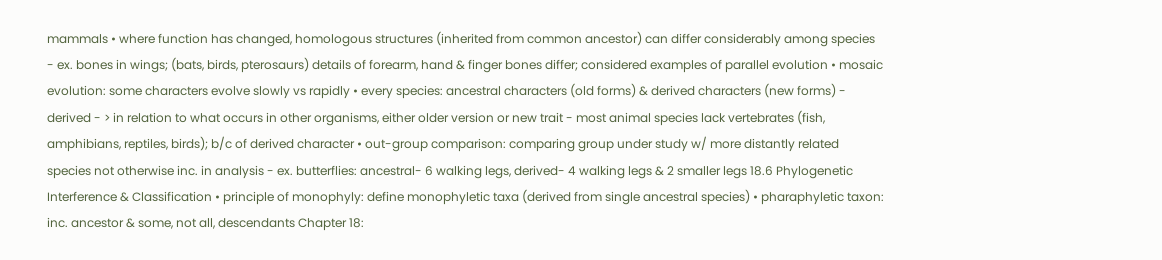mammals • where function has changed, homologous structures (inherited from common ancestor) can differ considerably among species - ex. bones in wings; (bats, birds, pterosaurs) details of forearm, hand & finger bones differ; considered examples of parallel evolution • mosaic evolution: some characters evolve slowly vs rapidly • every species: ancestral characters (old forms) & derived characters (new forms) - derived - > in relation to what occurs in other organisms, either older version or new trait - most animal species lack vertebrates (fish, amphibians, reptiles, birds); b/c of derived character • out-group comparison: comparing group under study w/ more distantly related species not otherwise inc. in analysis - ex. butterflies: ancestral- 6 walking legs, derived- 4 walking legs & 2 smaller legs 18.6 Phylogenetic Interference & Classification • principle of monophyly: define monophyletic taxa (derived from single ancestral species) • pharaphyletic taxon: inc. ancestor & some, not all, descendants Chapter 18: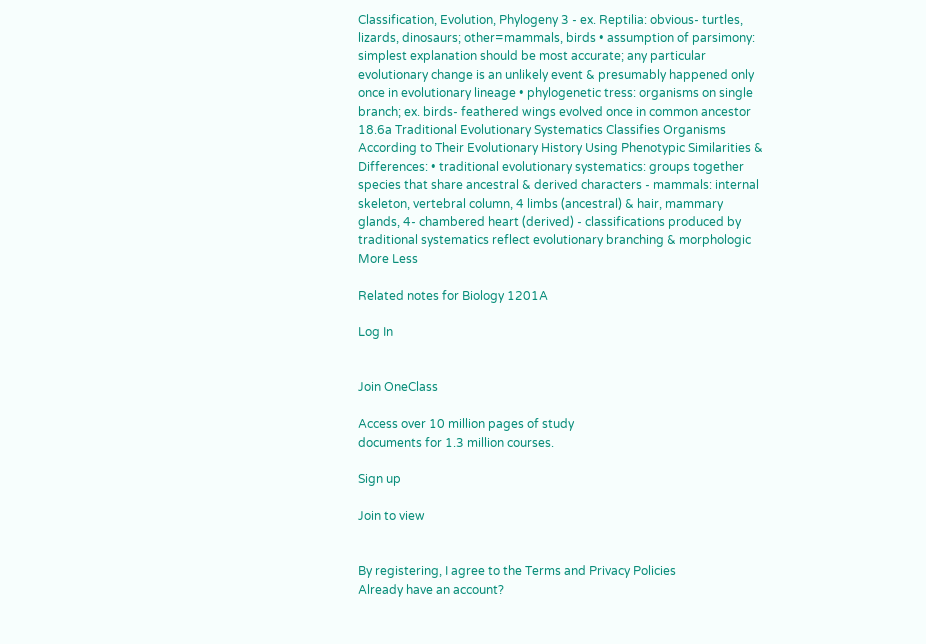Classification, Evolution, Phylogeny 3 - ex. Reptilia: obvious- turtles, lizards, dinosaurs; other=mammals, birds • assumption of parsimony: simplest explanation should be most accurate; any particular evolutionary change is an unlikely event & presumably happened only once in evolutionary lineage • phylogenetic tress: organisms on single branch; ex. birds- feathered wings evolved once in common ancestor 18.6a Traditional Evolutionary Systematics Classifies Organisms According to Their Evolutionary History Using Phenotypic Similarities & Differences: • traditional evolutionary systematics: groups together species that share ancestral & derived characters - mammals: internal skeleton, vertebral column, 4 limbs (ancestral) & hair, mammary glands, 4- chambered heart (derived) - classifications produced by traditional systematics reflect evolutionary branching & morphologic
More Less

Related notes for Biology 1201A

Log In


Join OneClass

Access over 10 million pages of study
documents for 1.3 million courses.

Sign up

Join to view


By registering, I agree to the Terms and Privacy Policies
Already have an account?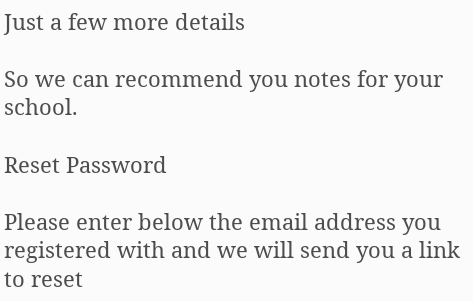Just a few more details

So we can recommend you notes for your school.

Reset Password

Please enter below the email address you registered with and we will send you a link to reset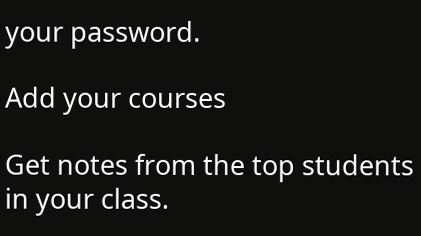your password.

Add your courses

Get notes from the top students in your class.